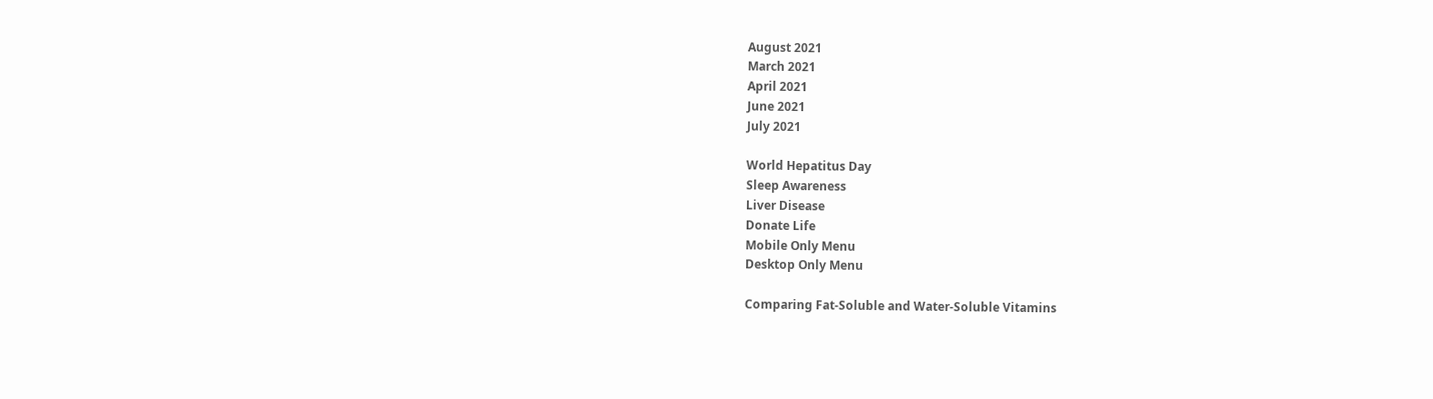August 2021
March 2021
April 2021
June 2021
July 2021

World Hepatitus Day
Sleep Awareness
Liver Disease
Donate Life
Mobile Only Menu
Desktop Only Menu

Comparing Fat-Soluble and Water-Soluble Vitamins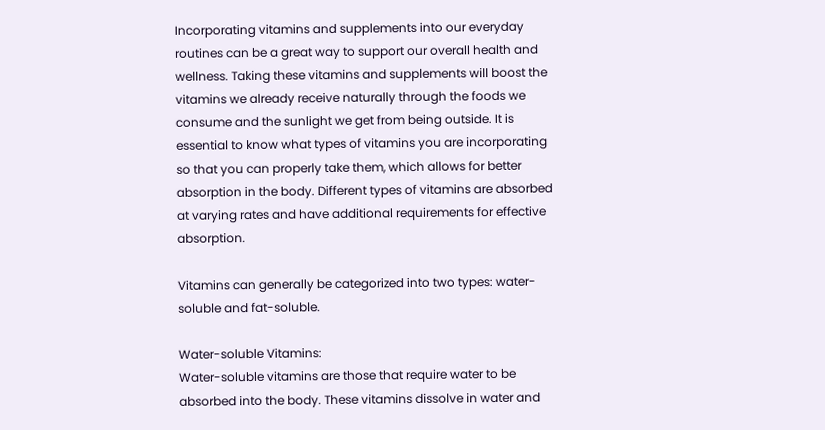Incorporating vitamins and supplements into our everyday routines can be a great way to support our overall health and wellness. Taking these vitamins and supplements will boost the vitamins we already receive naturally through the foods we consume and the sunlight we get from being outside. It is essential to know what types of vitamins you are incorporating so that you can properly take them, which allows for better absorption in the body. Different types of vitamins are absorbed at varying rates and have additional requirements for effective absorption.

Vitamins can generally be categorized into two types: water-soluble and fat-soluble.

Water-soluble Vitamins:
Water-soluble vitamins are those that require water to be absorbed into the body. These vitamins dissolve in water and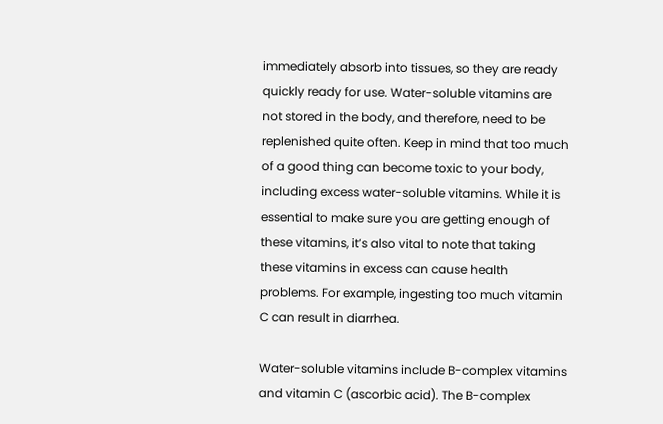immediately absorb into tissues, so they are ready quickly ready for use. Water-soluble vitamins are not stored in the body, and therefore, need to be replenished quite often. Keep in mind that too much of a good thing can become toxic to your body, including excess water-soluble vitamins. While it is essential to make sure you are getting enough of these vitamins, it’s also vital to note that taking these vitamins in excess can cause health problems. For example, ingesting too much vitamin C can result in diarrhea.

Water-soluble vitamins include B-complex vitamins and vitamin C (ascorbic acid). The B-complex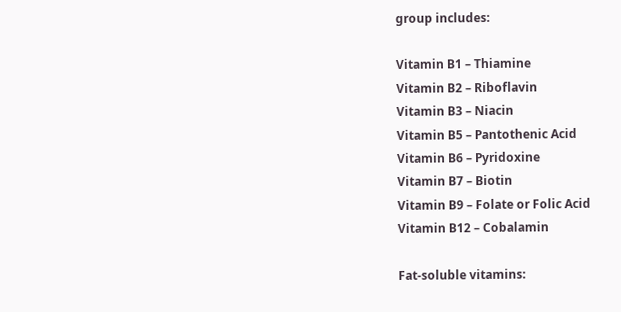group includes:

Vitamin B1 – Thiamine
Vitamin B2 – Riboflavin
Vitamin B3 – Niacin
Vitamin B5 – Pantothenic Acid
Vitamin B6 – Pyridoxine
Vitamin B7 – Biotin
Vitamin B9 – Folate or Folic Acid
Vitamin B12 – Cobalamin

Fat-soluble vitamins: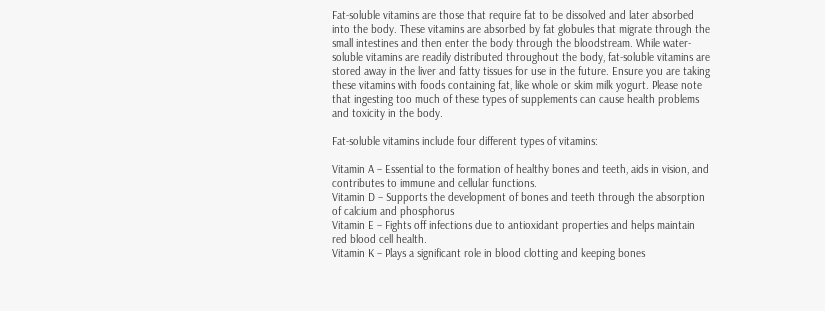Fat-soluble vitamins are those that require fat to be dissolved and later absorbed into the body. These vitamins are absorbed by fat globules that migrate through the small intestines and then enter the body through the bloodstream. While water-soluble vitamins are readily distributed throughout the body, fat-soluble vitamins are stored away in the liver and fatty tissues for use in the future. Ensure you are taking these vitamins with foods containing fat, like whole or skim milk yogurt. Please note that ingesting too much of these types of supplements can cause health problems and toxicity in the body.

Fat-soluble vitamins include four different types of vitamins:

Vitamin A – Essential to the formation of healthy bones and teeth, aids in vision, and contributes to immune and cellular functions.
Vitamin D – Supports the development of bones and teeth through the absorption of calcium and phosphorus
Vitamin E – Fights off infections due to antioxidant properties and helps maintain red blood cell health.
Vitamin K – Plays a significant role in blood clotting and keeping bones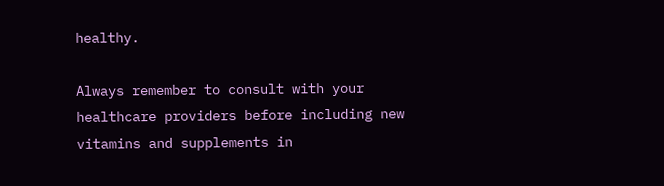healthy.

Always remember to consult with your healthcare providers before including new vitamins and supplements in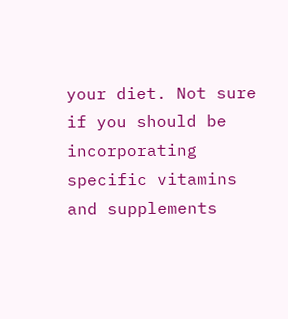your diet. Not sure if you should be incorporating specific vitamins and supplements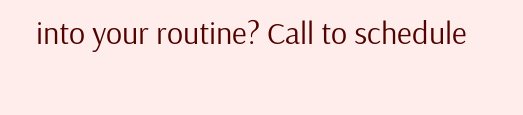into your routine? Call to schedule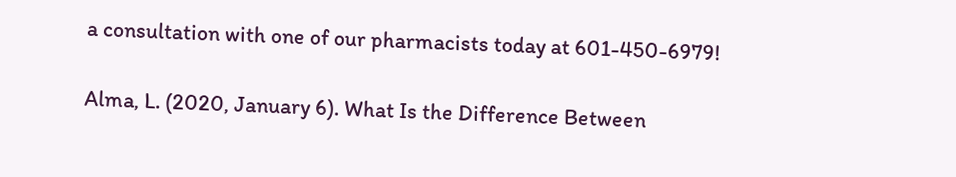a consultation with one of our pharmacists today at 601-450-6979!

Alma, L. (2020, January 6). What Is the Difference Between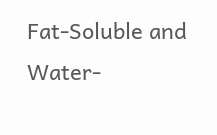Fat-Soluble and Water-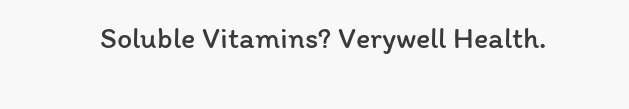Soluble Vitamins? Verywell Health.